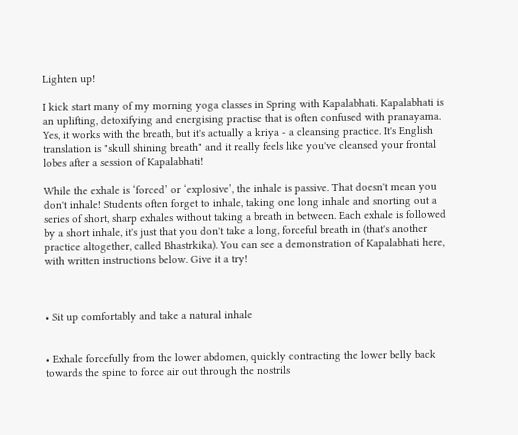Lighten up!

I kick start many of my morning yoga classes in Spring with Kapalabhati. Kapalabhati is an uplifting, detoxifying and energising practise that is often confused with pranayama. Yes, it works with the breath, but it's actually a kriya - a cleansing practice. It's English translation is "skull shining breath" and it really feels like you've cleansed your frontal lobes after a session of Kapalabhati!

While the exhale is ‘forced’ or ‘explosive’, the inhale is passive. That doesn't mean you don't inhale! Students often forget to inhale, taking one long inhale and snorting out a series of short, sharp exhales without taking a breath in between. Each exhale is followed by a short inhale, it's just that you don't take a long, forceful breath in (that's another practice altogether, called Bhastrkika). You can see a demonstration of Kapalabhati here, with written instructions below. Give it a try!



• Sit up comfortably and take a natural inhale


• Exhale forcefully from the lower abdomen, quickly contracting the lower belly back towards the spine to force air out through the nostrils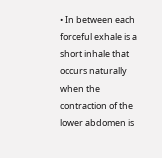• In between each forceful exhale is a short inhale that occurs naturally when the contraction of the lower abdomen is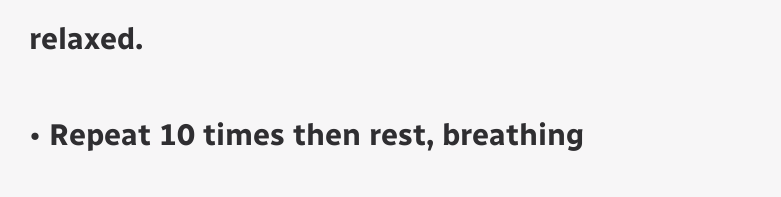relaxed.

• Repeat 10 times then rest, breathing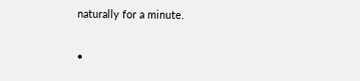naturally for a minute.

•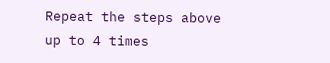Repeat the steps above up to 4 times